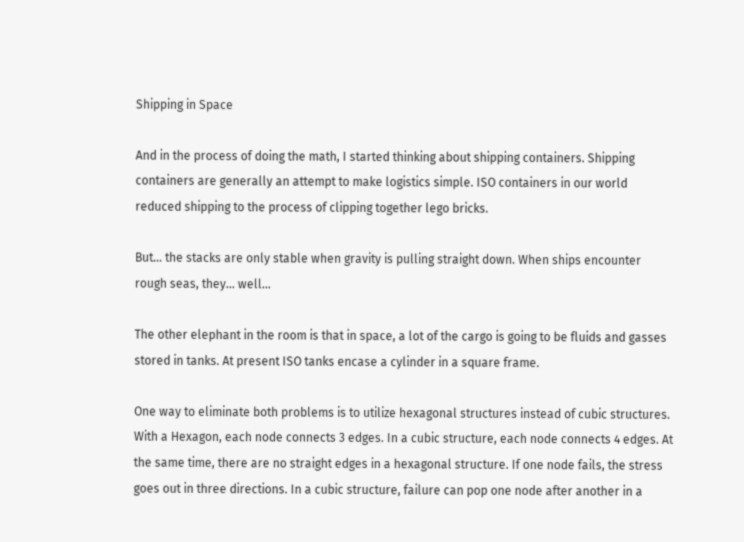Shipping in Space

And in the process of doing the math, I started thinking about shipping containers. Shipping containers are generally an attempt to make logistics simple. ISO containers in our world reduced shipping to the process of clipping together lego bricks.

But... the stacks are only stable when gravity is pulling straight down. When ships encounter rough seas, they... well...

The other elephant in the room is that in space, a lot of the cargo is going to be fluids and gasses stored in tanks. At present ISO tanks encase a cylinder in a square frame.

One way to eliminate both problems is to utilize hexagonal structures instead of cubic structures. With a Hexagon, each node connects 3 edges. In a cubic structure, each node connects 4 edges. At the same time, there are no straight edges in a hexagonal structure. If one node fails, the stress goes out in three directions. In a cubic structure, failure can pop one node after another in a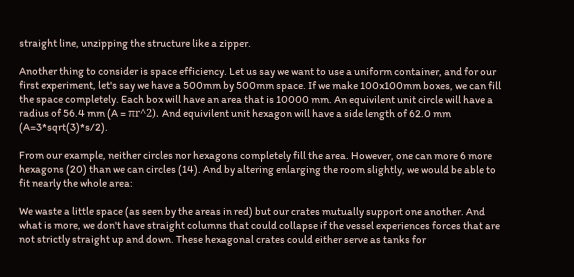straight line, unzipping the structure like a zipper.

Another thing to consider is space efficiency. Let us say we want to use a uniform container, and for our first experiment, let's say we have a 500mm by 500mm space. If we make 100x100mm boxes, we can fill the space completely. Each box will have an area that is 10000 mm. An equivilent unit circle will have a radius of 56.4 mm (A = πr^2). And equivilent unit hexagon will have a side length of 62.0 mm (A=3*sqrt(3)*s/2).

From our example, neither circles nor hexagons completely fill the area. However, one can more 6 more hexagons (20) than we can circles (14). And by altering enlarging the room slightly, we would be able to fit nearly the whole area:

We waste a little space (as seen by the areas in red) but our crates mutually support one another. And what is more, we don't have straight columns that could collapse if the vessel experiences forces that are not strictly straight up and down. These hexagonal crates could either serve as tanks for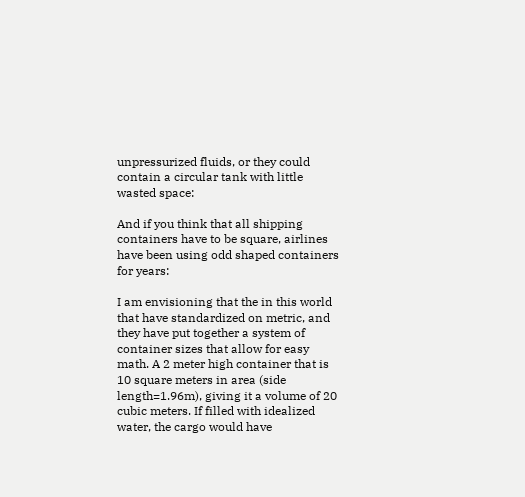unpressurized fluids, or they could contain a circular tank with little wasted space:

And if you think that all shipping containers have to be square, airlines have been using odd shaped containers for years:

I am envisioning that the in this world that have standardized on metric, and they have put together a system of container sizes that allow for easy math. A 2 meter high container that is 10 square meters in area (side length=1.96m), giving it a volume of 20 cubic meters. If filled with idealized water, the cargo would have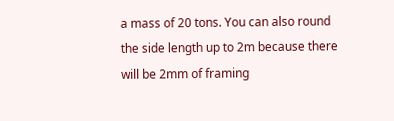a mass of 20 tons. You can also round the side length up to 2m because there will be 2mm of framing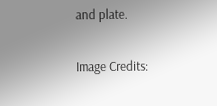and plate.

Image Credits: